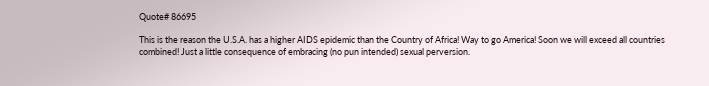Quote# 86695

This is the reason the U.S.A. has a higher AIDS epidemic than the Country of Africa! Way to go America! Soon we will exceed all countries combined! Just a little consequence of embracing (no pun intended) sexual perversion.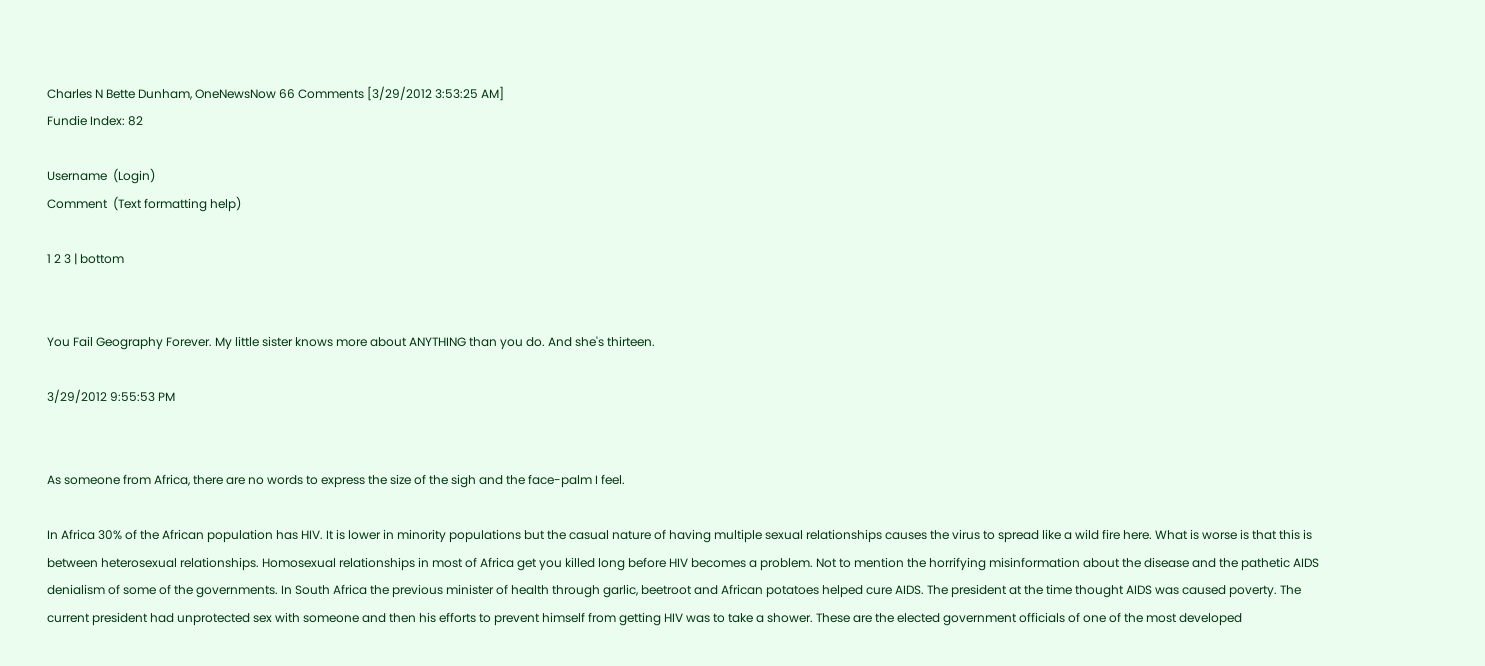Charles N Bette Dunham, OneNewsNow 66 Comments [3/29/2012 3:53:25 AM]
Fundie Index: 82

Username  (Login)
Comment  (Text formatting help)

1 2 3 | bottom


You Fail Geography Forever. My little sister knows more about ANYTHING than you do. And she's thirteen.

3/29/2012 9:55:53 PM


As someone from Africa, there are no words to express the size of the sigh and the face-palm I feel.

In Africa 30% of the African population has HIV. It is lower in minority populations but the casual nature of having multiple sexual relationships causes the virus to spread like a wild fire here. What is worse is that this is between heterosexual relationships. Homosexual relationships in most of Africa get you killed long before HIV becomes a problem. Not to mention the horrifying misinformation about the disease and the pathetic AIDS denialism of some of the governments. In South Africa the previous minister of health through garlic, beetroot and African potatoes helped cure AIDS. The president at the time thought AIDS was caused poverty. The current president had unprotected sex with someone and then his efforts to prevent himself from getting HIV was to take a shower. These are the elected government officials of one of the most developed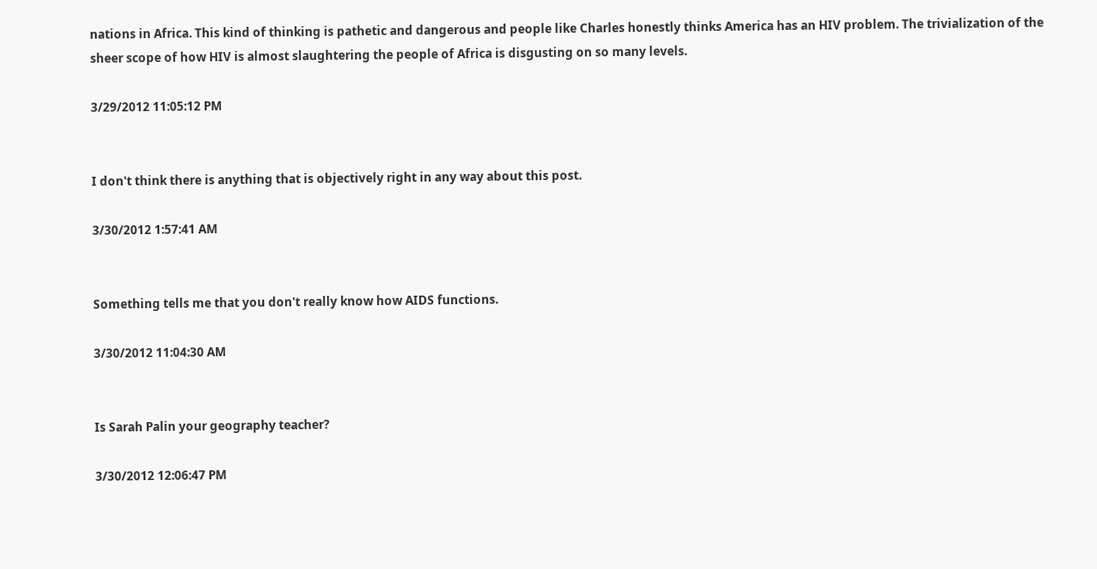nations in Africa. This kind of thinking is pathetic and dangerous and people like Charles honestly thinks America has an HIV problem. The trivialization of the sheer scope of how HIV is almost slaughtering the people of Africa is disgusting on so many levels.

3/29/2012 11:05:12 PM


I don't think there is anything that is objectively right in any way about this post.

3/30/2012 1:57:41 AM


Something tells me that you don't really know how AIDS functions.

3/30/2012 11:04:30 AM


Is Sarah Palin your geography teacher?

3/30/2012 12:06:47 PM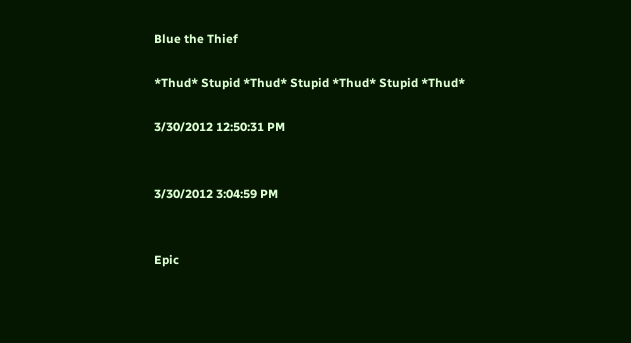Blue the Thief

*Thud* Stupid *Thud* Stupid *Thud* Stupid *Thud*

3/30/2012 12:50:31 PM


3/30/2012 3:04:59 PM


Epic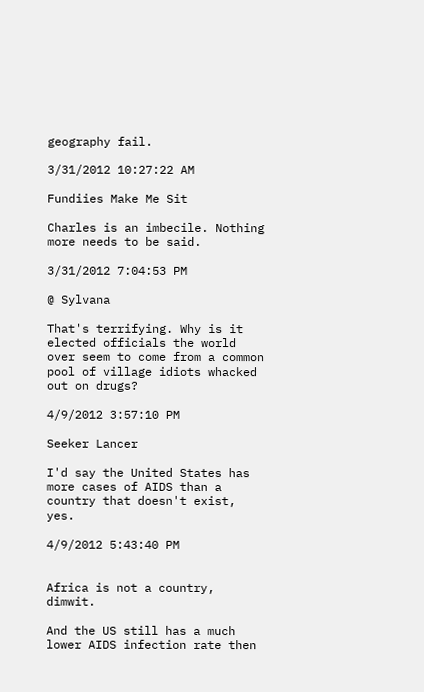geography fail.

3/31/2012 10:27:22 AM

Fundiies Make Me Sit

Charles is an imbecile. Nothing more needs to be said.

3/31/2012 7:04:53 PM

@ Sylvana

That's terrifying. Why is it elected officials the world over seem to come from a common pool of village idiots whacked out on drugs?

4/9/2012 3:57:10 PM

Seeker Lancer

I'd say the United States has more cases of AIDS than a country that doesn't exist, yes.

4/9/2012 5:43:40 PM


Africa is not a country, dimwit.

And the US still has a much lower AIDS infection rate then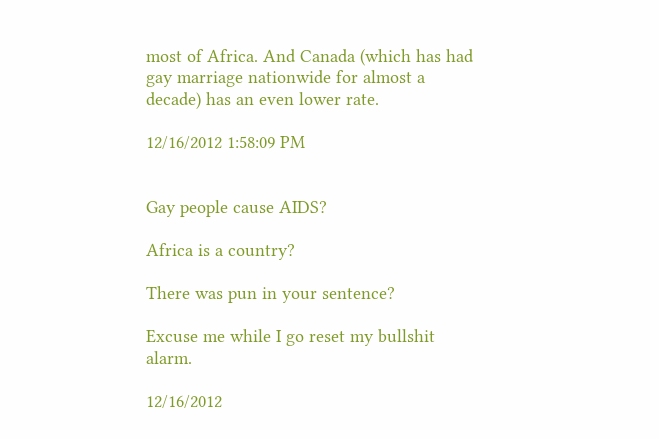most of Africa. And Canada (which has had gay marriage nationwide for almost a decade) has an even lower rate.

12/16/2012 1:58:09 PM


Gay people cause AIDS?

Africa is a country?

There was pun in your sentence?

Excuse me while I go reset my bullshit alarm.

12/16/2012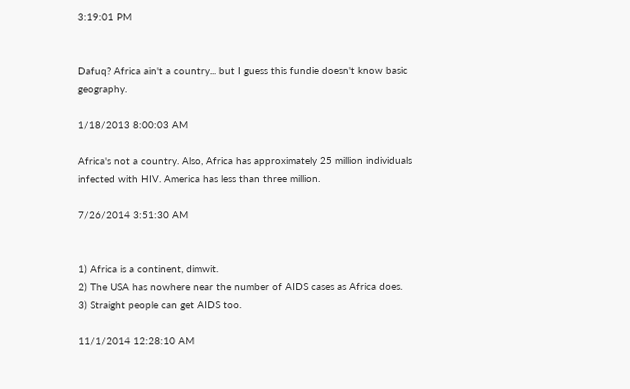3:19:01 PM


Dafuq? Africa ain't a country... but I guess this fundie doesn't know basic geography.

1/18/2013 8:00:03 AM

Africa's not a country. Also, Africa has approximately 25 million individuals infected with HIV. America has less than three million.

7/26/2014 3:51:30 AM


1) Africa is a continent, dimwit.
2) The USA has nowhere near the number of AIDS cases as Africa does.
3) Straight people can get AIDS too.

11/1/2014 12:28:10 AM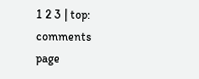1 2 3 | top: comments page